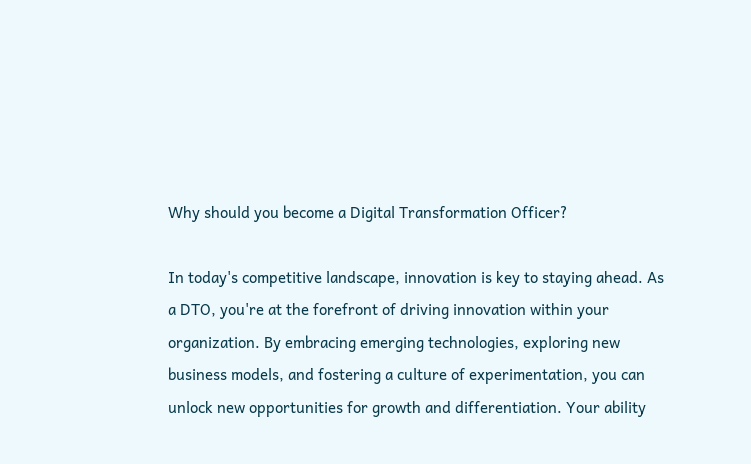Why should you become a Digital Transformation Officer?

In today's competitive landscape, innovation is key to staying ahead. As a DTO, you're at the forefront of driving innovation within your organization. By embracing emerging technologies, exploring new business models, and fostering a culture of experimentation, you can unlock new opportunities for growth and differentiation. Your ability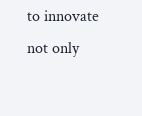to innovate not only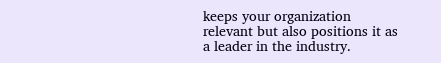keeps your organization relevant but also positions it as a leader in the industry.